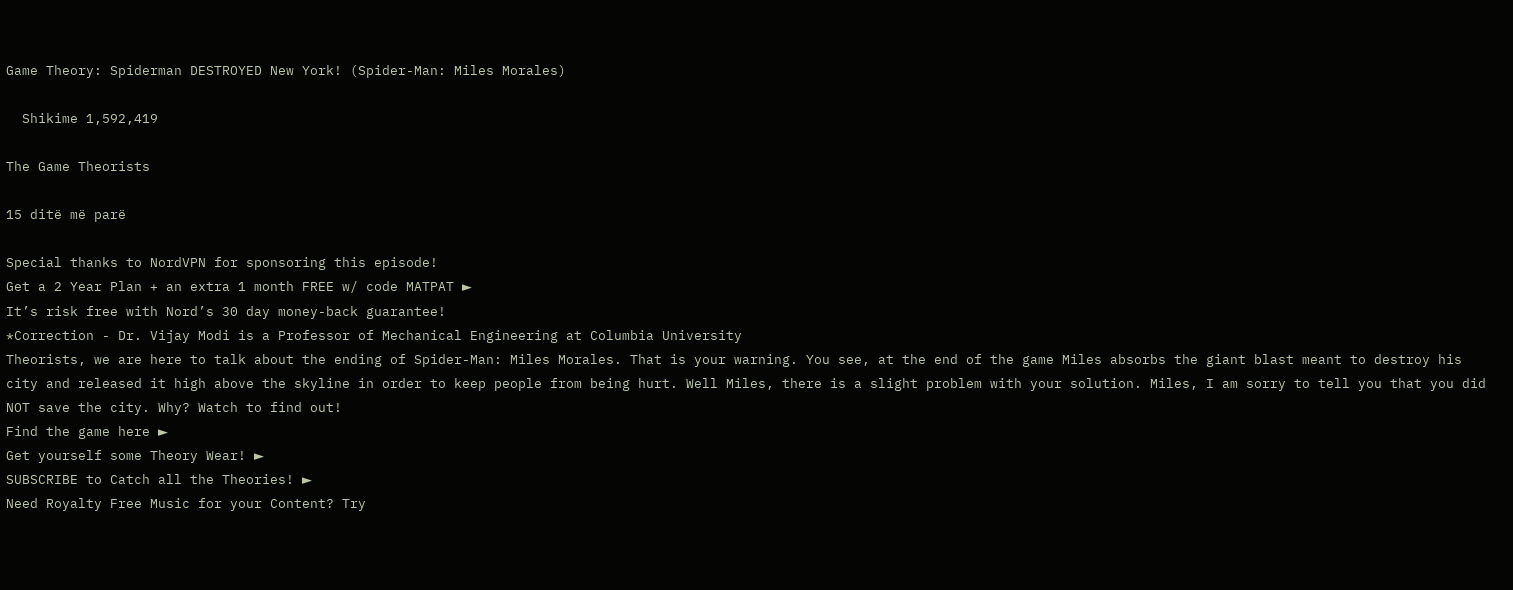Game Theory: Spiderman DESTROYED New York! (Spider-Man: Miles Morales)

  Shikime 1,592,419

The Game Theorists

15 ditë më parë

Special thanks to NordVPN for sponsoring this episode!
Get a 2 Year Plan + an extra 1 month FREE w/ code MATPAT ►
It’s risk free with Nord’s 30 day money-back guarantee!
*Correction - Dr. Vijay Modi is a Professor of Mechanical Engineering at Columbia University
Theorists, we are here to talk about the ending of Spider-Man: Miles Morales. That is your warning. You see, at the end of the game Miles absorbs the giant blast meant to destroy his city and released it high above the skyline in order to keep people from being hurt. Well Miles, there is a slight problem with your solution. Miles, I am sorry to tell you that you did NOT save the city. Why? Watch to find out!
Find the game here ►
Get yourself some Theory Wear! ►
SUBSCRIBE to Catch all the Theories! ►
Need Royalty Free Music for your Content? Try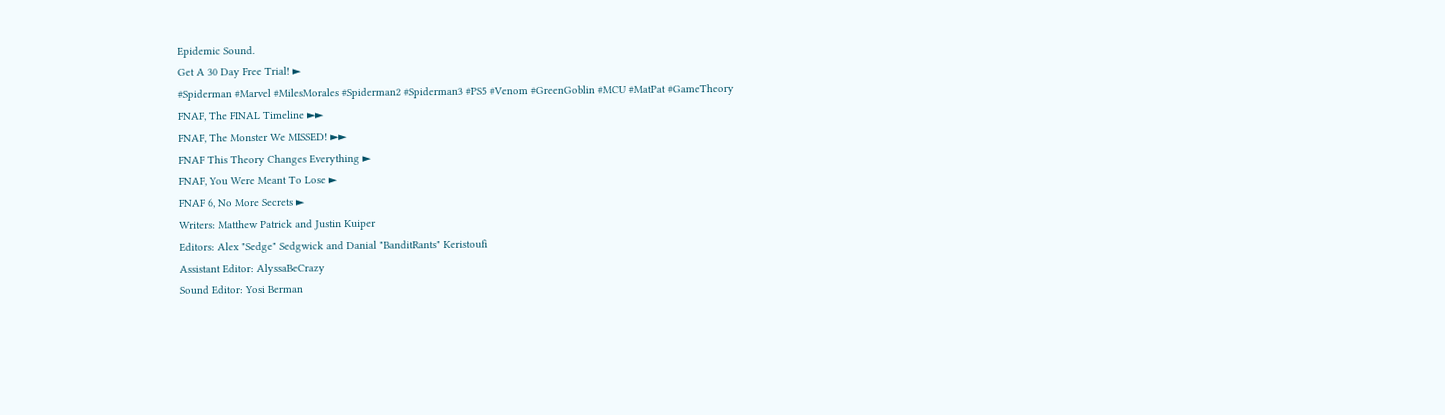Epidemic Sound.
Get A 30 Day Free Trial! ►
#Spiderman #Marvel #MilesMorales #Spiderman2 #Spiderman3 #PS5 #Venom #GreenGoblin #MCU #MatPat #GameTheory
FNAF, The FINAL Timeline ►►
FNAF, The Monster We MISSED! ►►
FNAF This Theory Changes Everything ►
FNAF, You Were Meant To Lose ►
FNAF 6, No More Secrets ►
Writers: Matthew Patrick and Justin Kuiper
Editors: Alex "Sedge" Sedgwick and Danial "BanditRants" Keristoufi
Assistant Editor: AlyssaBeCrazy
Sound Editor: Yosi Berman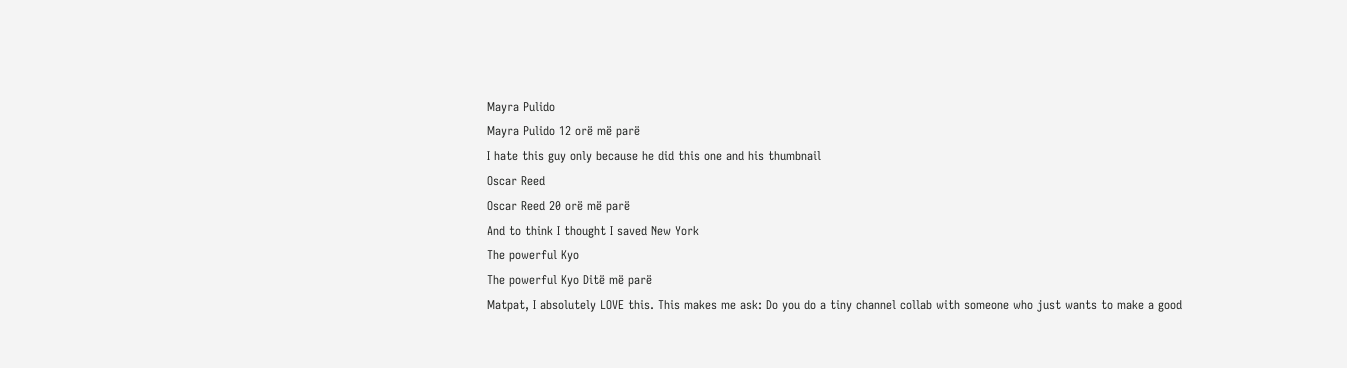Mayra Pulido
Mayra Pulido 12 orë më parë
I hate this guy only because he did this one and his thumbnail
Oscar Reed
Oscar Reed 20 orë më parë
And to think I thought I saved New York
The powerful Kyo
The powerful Kyo Ditë më parë
Matpat, I absolutely LOVE this. This makes me ask: Do you do a tiny channel collab with someone who just wants to make a good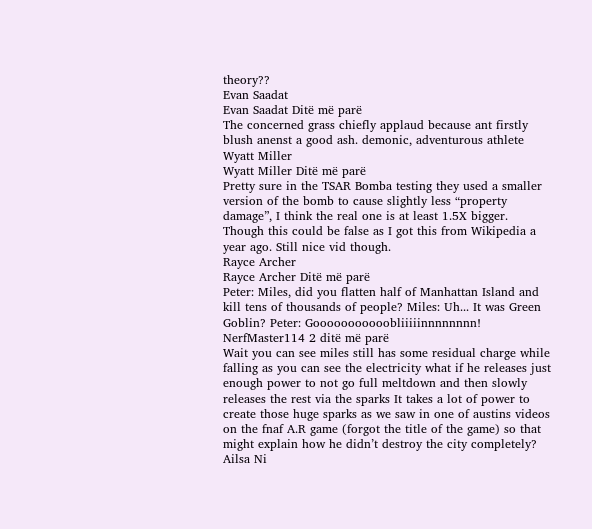theory??
Evan Saadat
Evan Saadat Ditë më parë
The concerned grass chiefly applaud because ant firstly blush anenst a good ash. demonic, adventurous athlete
Wyatt Miller
Wyatt Miller Ditë më parë
Pretty sure in the TSAR Bomba testing they used a smaller version of the bomb to cause slightly less “property damage”, I think the real one is at least 1.5X bigger. Though this could be false as I got this from Wikipedia a year ago. Still nice vid though.
Rayce Archer
Rayce Archer Ditë më parë
Peter: Miles, did you flatten half of Manhattan Island and kill tens of thousands of people? Miles: Uh... It was Green Goblin? Peter: Gooooooooooobliiiiinnnnnnnn!
NerfMaster114 2 ditë më parë
Wait you can see miles still has some residual charge while falling as you can see the electricity what if he releases just enough power to not go full meltdown and then slowly releases the rest via the sparks It takes a lot of power to create those huge sparks as we saw in one of austins videos on the fnaf A.R game (forgot the title of the game) so that might explain how he didn’t destroy the city completely?
Ailsa Ni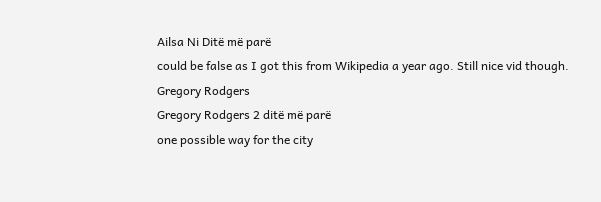Ailsa Ni Ditë më parë
could be false as I got this from Wikipedia a year ago. Still nice vid though.
Gregory Rodgers
Gregory Rodgers 2 ditë më parë
one possible way for the city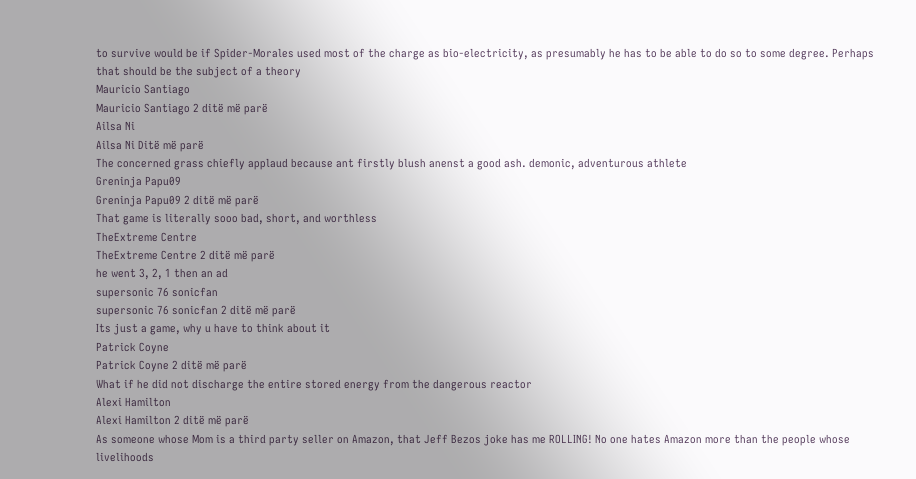to survive would be if Spider-Morales used most of the charge as bio-electricity, as presumably he has to be able to do so to some degree. Perhaps that should be the subject of a theory
Mauricio Santiago
Mauricio Santiago 2 ditë më parë
Ailsa Ni
Ailsa Ni Ditë më parë
The concerned grass chiefly applaud because ant firstly blush anenst a good ash. demonic, adventurous athlete
Greninja Papu09
Greninja Papu09 2 ditë më parë
That game is literally sooo bad, short, and worthless
TheExtreme Centre
TheExtreme Centre 2 ditë më parë
he went 3, 2, 1 then an ad
supersonic 76 sonicfan
supersonic 76 sonicfan 2 ditë më parë
Its just a game, why u have to think about it
Patrick Coyne
Patrick Coyne 2 ditë më parë
What if he did not discharge the entire stored energy from the dangerous reactor
Alexi Hamilton
Alexi Hamilton 2 ditë më parë
As someone whose Mom is a third party seller on Amazon, that Jeff Bezos joke has me ROLLING! No one hates Amazon more than the people whose livelihoods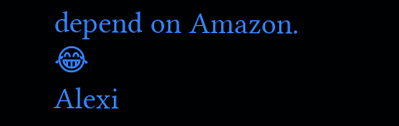depend on Amazon. 😂
Alexi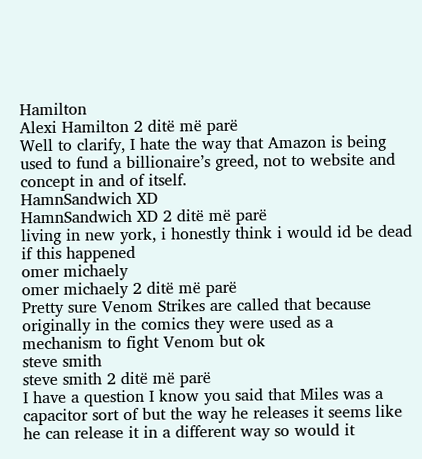Hamilton
Alexi Hamilton 2 ditë më parë
Well to clarify, I hate the way that Amazon is being used to fund a billionaire’s greed, not to website and concept in and of itself.
HamnSandwich XD
HamnSandwich XD 2 ditë më parë
living in new york, i honestly think i would id be dead if this happened
omer michaely
omer michaely 2 ditë më parë
Pretty sure Venom Strikes are called that because originally in the comics they were used as a mechanism to fight Venom but ok
steve smith
steve smith 2 ditë më parë
I have a question I know you said that Miles was a capacitor sort of but the way he releases it seems like he can release it in a different way so would it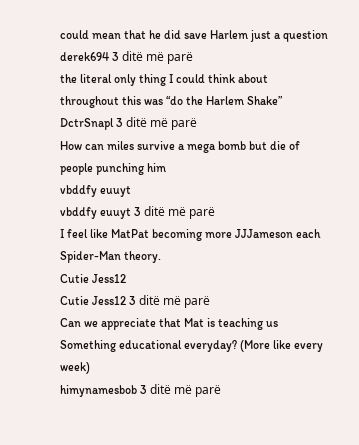could mean that he did save Harlem just a question
derek694 3 ditë më parë
the literal only thing I could think about throughout this was “do the Harlem Shake”
DctrSnapl 3 ditë më parë
How can miles survive a mega bomb but die of people punching him
vbddfy euuyt
vbddfy euuyt 3 ditë më parë
I feel like MatPat becoming more JJJameson each Spider-Man theory.
Cutie Jess12
Cutie Jess12 3 ditë më parë
Can we appreciate that Mat is teaching us Something educational everyday? (More like every week)
himynamesbob 3 ditë më parë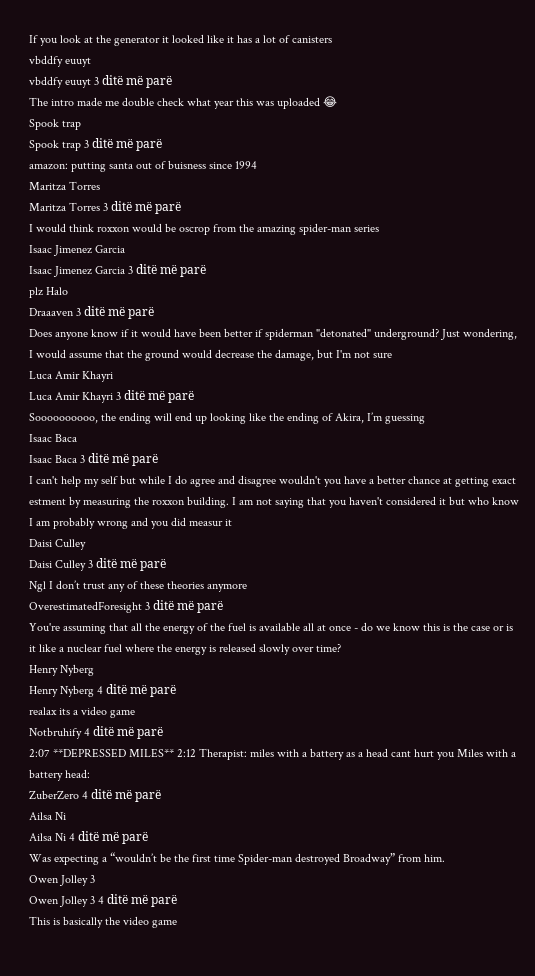If you look at the generator it looked like it has a lot of canisters
vbddfy euuyt
vbddfy euuyt 3 ditë më parë
The intro made me double check what year this was uploaded 😂
Spook trap
Spook trap 3 ditë më parë
amazon: putting santa out of buisness since 1994
Maritza Torres
Maritza Torres 3 ditë më parë
I would think roxxon would be oscrop from the amazing spider-man series
Isaac Jimenez Garcia
Isaac Jimenez Garcia 3 ditë më parë
plz Halo
Draaaven 3 ditë më parë
Does anyone know if it would have been better if spiderman "detonated" underground? Just wondering, I would assume that the ground would decrease the damage, but I'm not sure
Luca Amir Khayri
Luca Amir Khayri 3 ditë më parë
Soooooooooo, the ending will end up looking like the ending of Akira, I’m guessing
Isaac Baca
Isaac Baca 3 ditë më parë
I can't help my self but while I do agree and disagree wouldn't you have a better chance at getting exact estment by measuring the roxxon building. I am not saying that you haven't considered it but who know I am probably wrong and you did measur it
Daisi Culley
Daisi Culley 3 ditë më parë
Ngl I don’t trust any of these theories anymore
OverestimatedForesight 3 ditë më parë
You're assuming that all the energy of the fuel is available all at once - do we know this is the case or is it like a nuclear fuel where the energy is released slowly over time?
Henry Nyberg
Henry Nyberg 4 ditë më parë
realax its a video game
Notbruhify 4 ditë më parë
2:07 **DEPRESSED MILES** 2:12 Therapist: miles with a battery as a head cant hurt you Miles with a battery head:
ZuberZero 4 ditë më parë
Ailsa Ni
Ailsa Ni 4 ditë më parë
Was expecting a “wouldn’t be the first time Spider-man destroyed Broadway” from him.
Owen Jolley 3
Owen Jolley 3 4 ditë më parë
This is basically the video game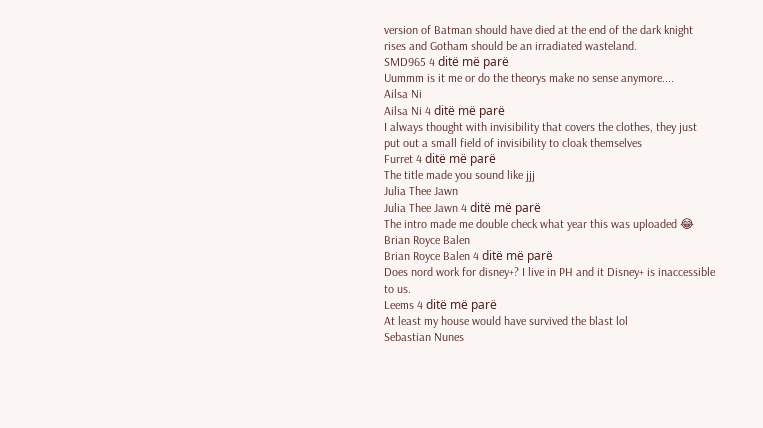version of Batman should have died at the end of the dark knight rises and Gotham should be an irradiated wasteland.
SMD965 4 ditë më parë
Uummm is it me or do the theorys make no sense anymore....
Ailsa Ni
Ailsa Ni 4 ditë më parë
I always thought with invisibility that covers the clothes, they just put out a small field of invisibility to cloak themselves
Furret 4 ditë më parë
The title made you sound like jjj
Julia Thee Jawn
Julia Thee Jawn 4 ditë më parë
The intro made me double check what year this was uploaded 😂
Brian Royce Balen
Brian Royce Balen 4 ditë më parë
Does nord work for disney+? I live in PH and it Disney+ is inaccessible to us.
Leems 4 ditë më parë
At least my house would have survived the blast lol
Sebastian Nunes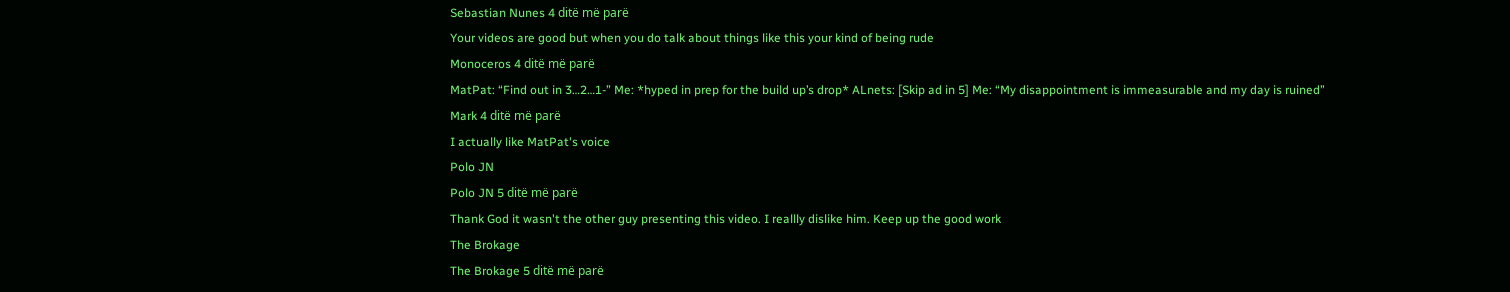Sebastian Nunes 4 ditë më parë
Your videos are good but when you do talk about things like this your kind of being rude
Monoceros 4 ditë më parë
MatPat: “Find out in 3…2…1-” Me: *hyped in prep for the build up’s drop* ALnets: [Skip ad in 5] Me: “My disappointment is immeasurable and my day is ruined”
Mark 4 ditë më parë
I actually like MatPat's voice
Polo JN
Polo JN 5 ditë më parë
Thank God it wasn't the other guy presenting this video. I reallly dislike him. Keep up the good work
The Brokage
The Brokage 5 ditë më parë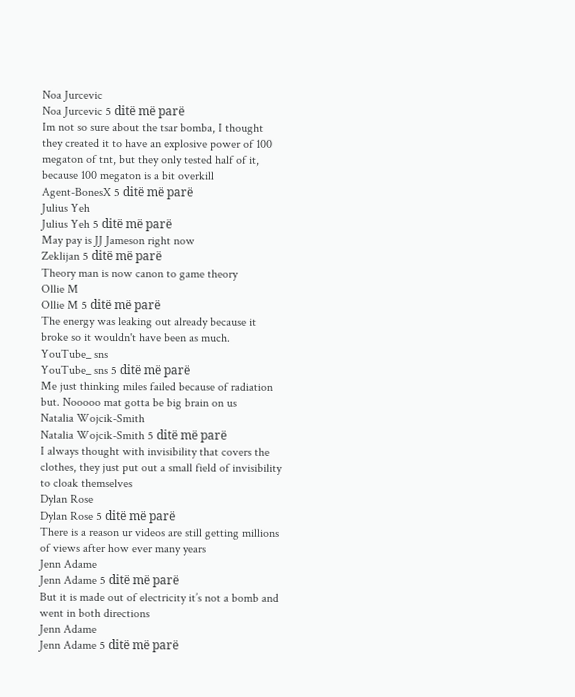Noa Jurcevic
Noa Jurcevic 5 ditë më parë
Im not so sure about the tsar bomba, I thought they created it to have an explosive power of 100 megaton of tnt, but they only tested half of it, because 100 megaton is a bit overkill
Agent-BonesX 5 ditë më parë
Julius Yeh
Julius Yeh 5 ditë më parë
May pay is JJ Jameson right now
Zeklijan 5 ditë më parë
Theory man is now canon to game theory
Ollie M
Ollie M 5 ditë më parë
The energy was leaking out already because it broke so it wouldn't have been as much.
YouTube_ sns
YouTube_ sns 5 ditë më parë
Me just thinking miles failed because of radiation but. Nooooo mat gotta be big brain on us
Natalia Wojcik-Smith
Natalia Wojcik-Smith 5 ditë më parë
I always thought with invisibility that covers the clothes, they just put out a small field of invisibility to cloak themselves
Dylan Rose
Dylan Rose 5 ditë më parë
There is a reason ur videos are still getting millions of views after how ever many years
Jenn Adame
Jenn Adame 5 ditë më parë
But it is made out of electricity it’s not a bomb and went in both directions
Jenn Adame
Jenn Adame 5 ditë më parë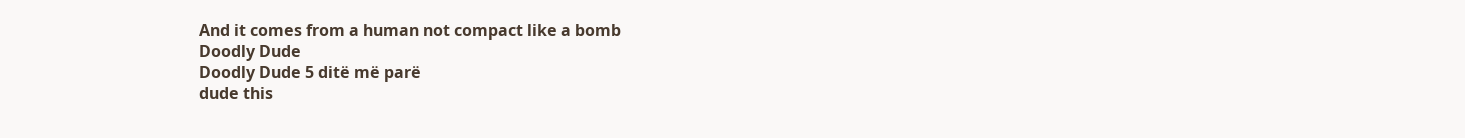And it comes from a human not compact like a bomb
Doodly Dude
Doodly Dude 5 ditë më parë
dude this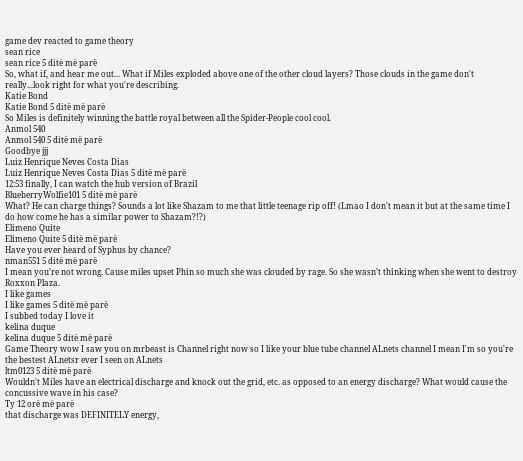game dev reacted to game theory
sean rice
sean rice 5 ditë më parë
So, what if, and hear me out... What if Miles exploded above one of the other cloud layers? Those clouds in the game don't really...look right for what you're describing.
Katie Bond
Katie Bond 5 ditë më parë
So Miles is definitely winning the battle royal between all the Spider-People cool cool.
Anmol 540
Anmol 540 5 ditë më parë
Goodbye jjj
Luiz Henrique Neves Costa Dias
Luiz Henrique Neves Costa Dias 5 ditë më parë
12:53 finally, I can watch the hub version of Brazil
BlueberryWolfie101 5 ditë më parë
What? He can charge things? Sounds a lot like Shazam to me that little teenage rip off! (Lmao I don't mean it but at the same time I do how come he has a similar power to Shazam?!?)
Elimeno Quite
Elimeno Quite 5 ditë më parë
Have you ever heard of Syphus by chance?
nman551 5 ditë më parë
I mean you’re not wrong. Cause miles upset Phin so much she was clouded by rage. So she wasn’t thinking when she went to destroy Roxxon Plaza.
I like games
I like games 5 ditë më parë
I subbed today I love it
kelina duque
kelina duque 5 ditë më parë
Game Theory wow I saw you on mrbeast is Channel right now so I like your blue tube channel ALnets channel I mean I'm so you're the bestest ALnetsr ever I seen on ALnets
ltm0123 5 ditë më parë
Wouldn't Miles have an electrical discharge and knock out the grid, etc. as opposed to an energy discharge? What would cause the concussive wave in his case?
Ty 12 orë më parë
that discharge was DEFINITELY energy,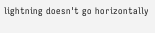lightning doesn't go horizontally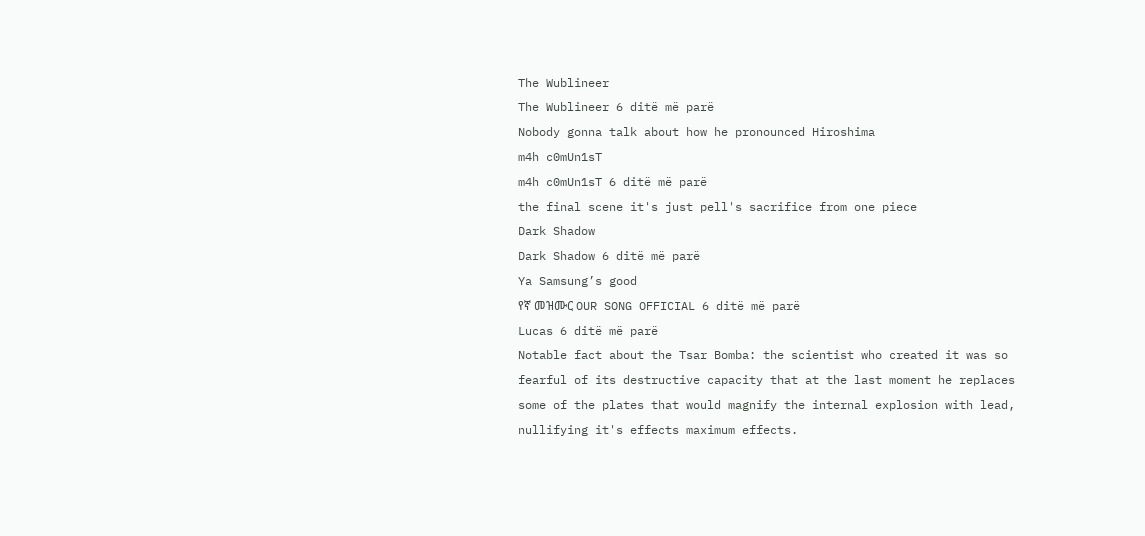The Wublineer
The Wublineer 6 ditë më parë
Nobody gonna talk about how he pronounced Hiroshima
m4h c0mUn1sT
m4h c0mUn1sT 6 ditë më parë
the final scene it's just pell's sacrifice from one piece
Dark Shadow
Dark Shadow 6 ditë më parë
Ya Samsung’s good
የኛ መዝሙር OUR SONG OFFICIAL 6 ditë më parë
Lucas 6 ditë më parë
Notable fact about the Tsar Bomba: the scientist who created it was so fearful of its destructive capacity that at the last moment he replaces some of the plates that would magnify the internal explosion with lead, nullifying it's effects maximum effects.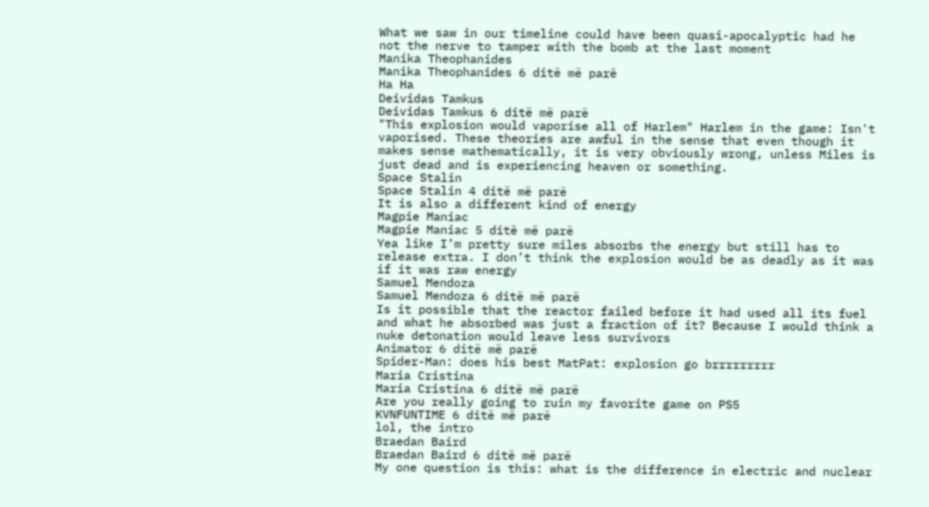What we saw in our timeline could have been quasi-apocalyptic had he not the nerve to tamper with the bomb at the last moment
Manika Theophanides
Manika Theophanides 6 ditë më parë
Ha Ha
Deividas Tamkus
Deividas Tamkus 6 ditë më parë
"This explosion would vaporise all of Harlem" Harlem in the game: Isn't vaporised. These theories are awful in the sense that even though it makes sense mathematically, it is very obviously wrong, unless Miles is just dead and is experiencing heaven or something.
Space Stalin
Space Stalin 4 ditë më parë
It is also a different kind of energy
Magpie Maniac
Magpie Maniac 5 ditë më parë
Yea like I’m pretty sure miles absorbs the energy but still has to release extra. I don’t think the explosion would be as deadly as it was if it was raw energy
Samuel Mendoza
Samuel Mendoza 6 ditë më parë
Is it possible that the reactor failed before it had used all its fuel and what he absorbed was just a fraction of it? Because I would think a nuke detonation would leave less survivors
Animator 6 ditë më parë
Spider-Man: does his best MatPat: explosion go brrrrrrrrr
Maria Cristina
Maria Cristina 6 ditë më parë
Are you really going to ruin my favorite game on PS5
KVNFUNTIME 6 ditë më parë
lol, the intro
Braedan Baird
Braedan Baird 6 ditë më parë
My one question is this: what is the difference in electric and nuclear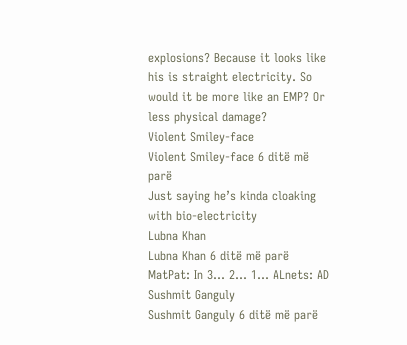explosions? Because it looks like his is straight electricity. So would it be more like an EMP? Or less physical damage?
Violent Smiley-face
Violent Smiley-face 6 ditë më parë
Just saying he’s kinda cloaking with bio-electricity
Lubna Khan
Lubna Khan 6 ditë më parë
MatPat: In 3... 2... 1... ALnets: AD
Sushmit Ganguly
Sushmit Ganguly 6 ditë më parë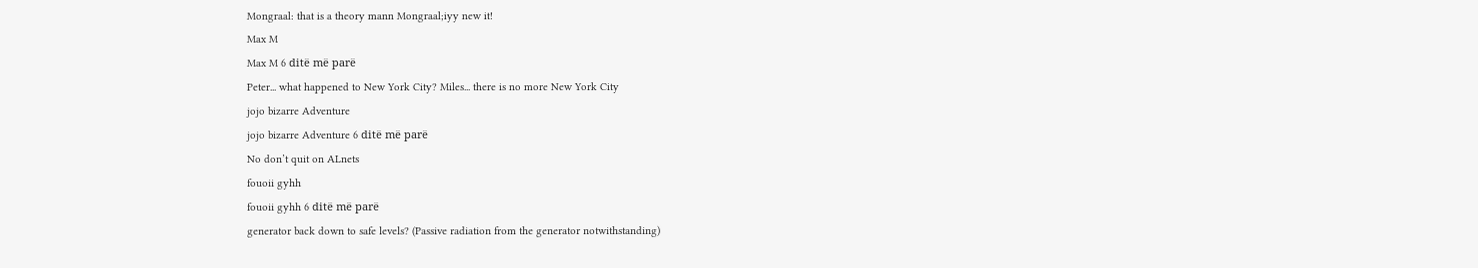Mongraal: that is a theory mann Mongraal;iyy new it!
Max M
Max M 6 ditë më parë
Peter... what happened to New York City? Miles... there is no more New York City
jojo bizarre Adventure
jojo bizarre Adventure 6 ditë më parë
No don’t quit on ALnets
fouoii gyhh
fouoii gyhh 6 ditë më parë
generator back down to safe levels? (Passive radiation from the generator notwithstanding)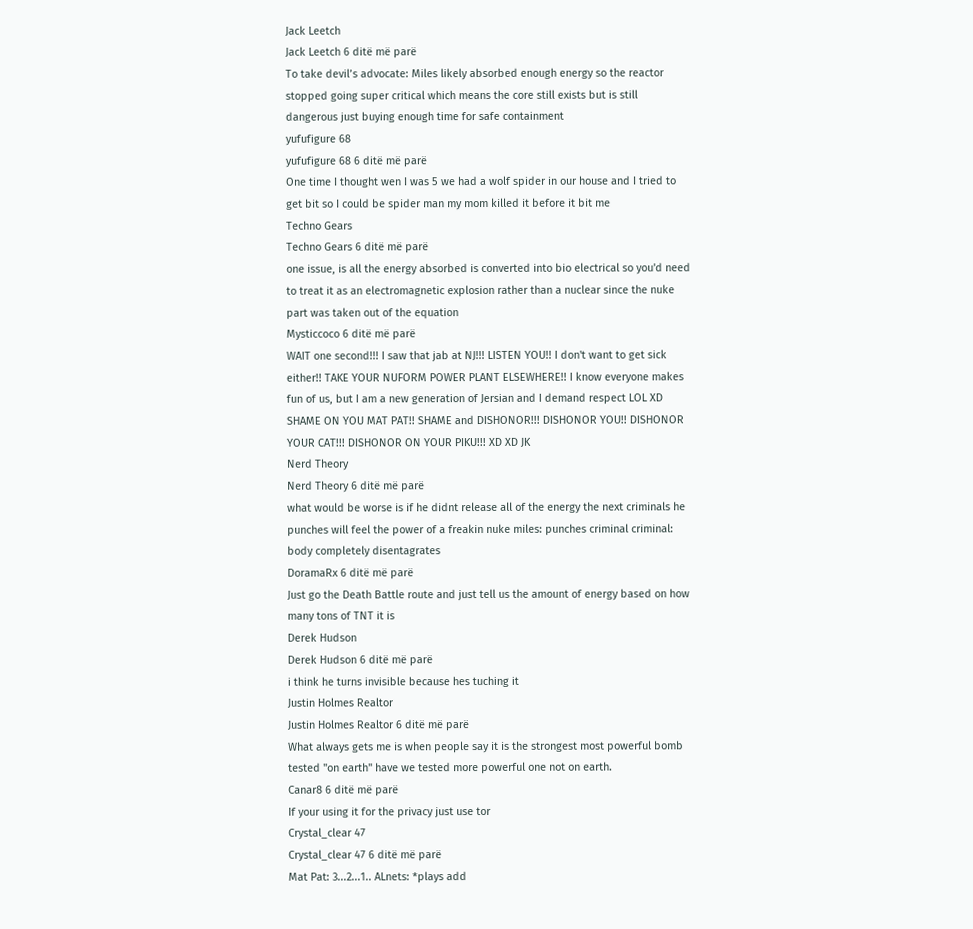Jack Leetch
Jack Leetch 6 ditë më parë
To take devil’s advocate: Miles likely absorbed enough energy so the reactor stopped going super critical which means the core still exists but is still dangerous just buying enough time for safe containment
yufufigure 68
yufufigure 68 6 ditë më parë
One time I thought wen I was 5 we had a wolf spider in our house and I tried to get bit so I could be spider man my mom killed it before it bit me
Techno Gears
Techno Gears 6 ditë më parë
one issue, is all the energy absorbed is converted into bio electrical so you'd need to treat it as an electromagnetic explosion rather than a nuclear since the nuke part was taken out of the equation
Mysticcoco 6 ditë më parë
WAIT one second!!! I saw that jab at NJ!!! LISTEN YOU!! I don't want to get sick either!! TAKE YOUR NUFORM POWER PLANT ELSEWHERE!! I know everyone makes fun of us, but I am a new generation of Jersian and I demand respect LOL XD SHAME ON YOU MAT PAT!! SHAME and DISHONOR!!! DISHONOR YOU!! DISHONOR YOUR CAT!!! DISHONOR ON YOUR PIKU!!! XD XD JK
Nerd Theory
Nerd Theory 6 ditë më parë
what would be worse is if he didnt release all of the energy the next criminals he punches will feel the power of a freakin nuke miles: punches criminal criminal: body completely disentagrates
DoramaRx 6 ditë më parë
Just go the Death Battle route and just tell us the amount of energy based on how many tons of TNT it is
Derek Hudson
Derek Hudson 6 ditë më parë
i think he turns invisible because hes tuching it
Justin Holmes Realtor
Justin Holmes Realtor 6 ditë më parë
What always gets me is when people say it is the strongest most powerful bomb tested "on earth" have we tested more powerful one not on earth.
Canar8 6 ditë më parë
If your using it for the privacy just use tor
Crystal_clear 47
Crystal_clear 47 6 ditë më parë
Mat Pat: 3...2...1.. ALnets: *plays add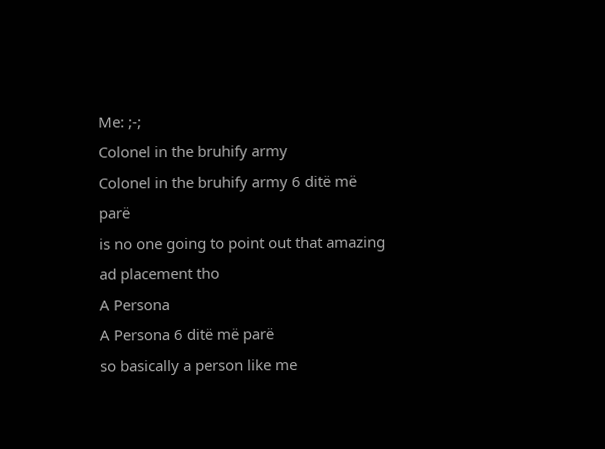Me: ;-;
Colonel in the bruhify army
Colonel in the bruhify army 6 ditë më parë
is no one going to point out that amazing ad placement tho
A Persona
A Persona 6 ditë më parë
so basically a person like me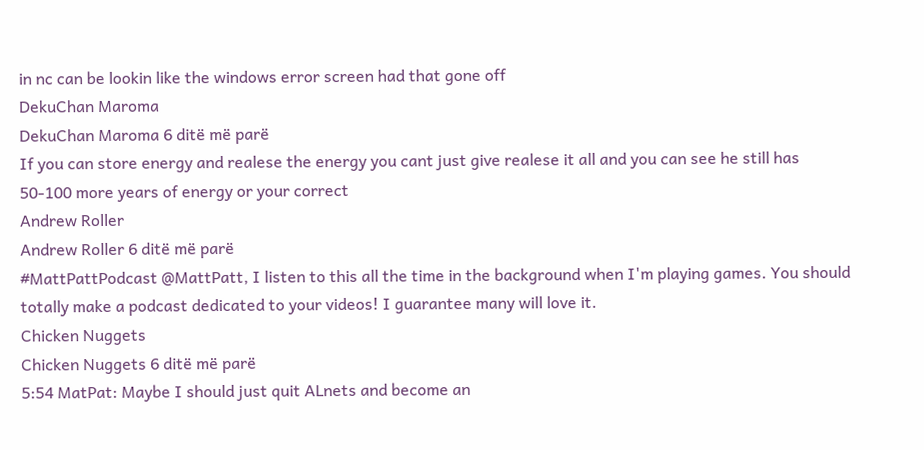in nc can be lookin like the windows error screen had that gone off
DekuChan Maroma
DekuChan Maroma 6 ditë më parë
If you can store energy and realese the energy you cant just give realese it all and you can see he still has 50-100 more years of energy or your correct
Andrew Roller
Andrew Roller 6 ditë më parë
#MattPattPodcast @MattPatt, I listen to this all the time in the background when I'm playing games. You should totally make a podcast dedicated to your videos! I guarantee many will love it.
Chicken Nuggets
Chicken Nuggets 6 ditë më parë
5:54 MatPat: Maybe I should just quit ALnets and become an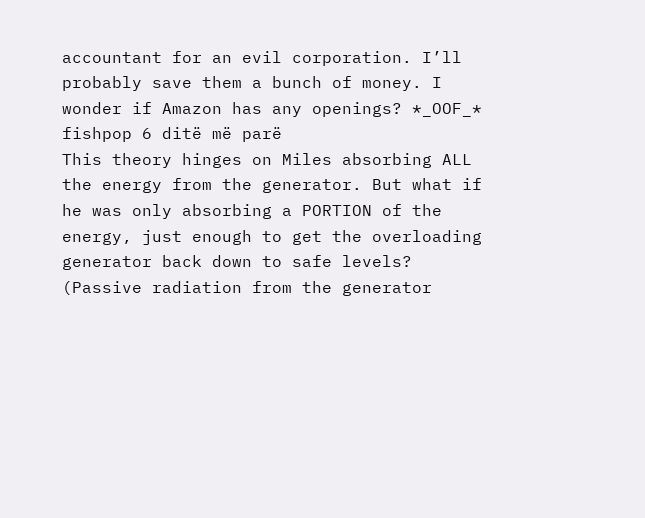accountant for an evil corporation. I’ll probably save them a bunch of money. I wonder if Amazon has any openings? *_OOF_*
fishpop 6 ditë më parë
This theory hinges on Miles absorbing ALL the energy from the generator. But what if he was only absorbing a PORTION of the energy, just enough to get the overloading generator back down to safe levels? (Passive radiation from the generator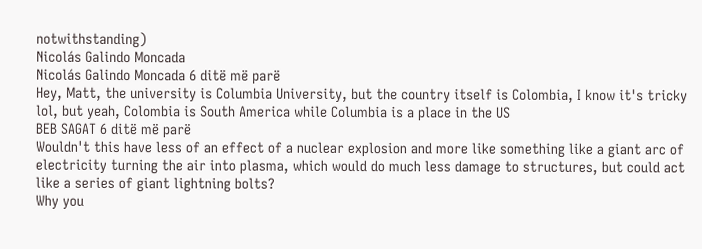notwithstanding)
Nicolás Galindo Moncada
Nicolás Galindo Moncada 6 ditë më parë
Hey, Matt, the university is Columbia University, but the country itself is Colombia, I know it's tricky lol, but yeah, Colombia is South America while Columbia is a place in the US
BEB SAGAT 6 ditë më parë
Wouldn't this have less of an effect of a nuclear explosion and more like something like a giant arc of electricity turning the air into plasma, which would do much less damage to structures, but could act like a series of giant lightning bolts?
Why you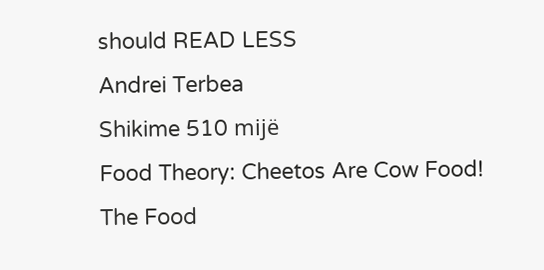should READ LESS
Andrei Terbea
Shikime 510 mijë
Food Theory: Cheetos Are Cow Food!
The Food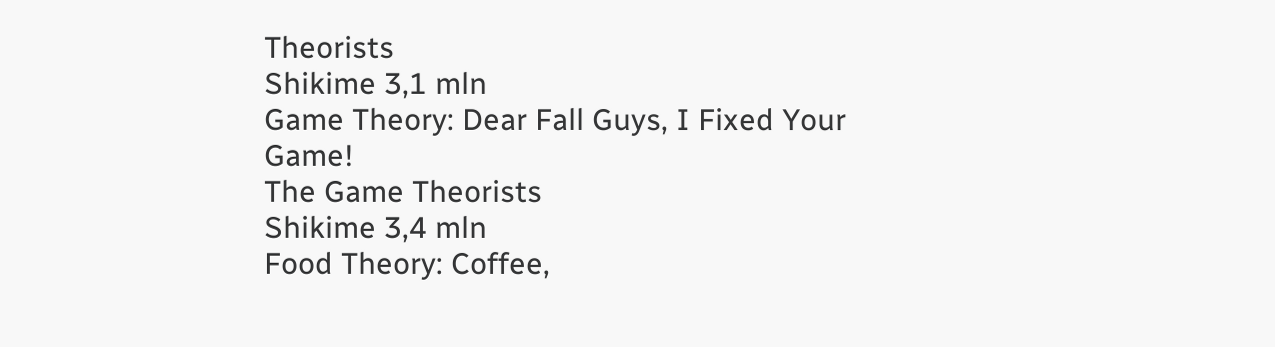Theorists
Shikime 3,1 mln
Game Theory: Dear Fall Guys, I Fixed Your Game!
The Game Theorists
Shikime 3,4 mln
Food Theory: Coffee,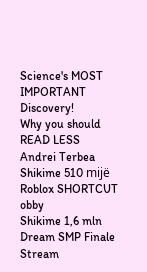Science's MOST IMPORTANT Discovery!
Why you should READ LESS
Andrei Terbea
Shikime 510 mijë
Roblox SHORTCUT obby
Shikime 1,6 mln
Dream SMP Finale Stream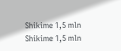Shikime 1,5 mln
Shikime 1,5 mln